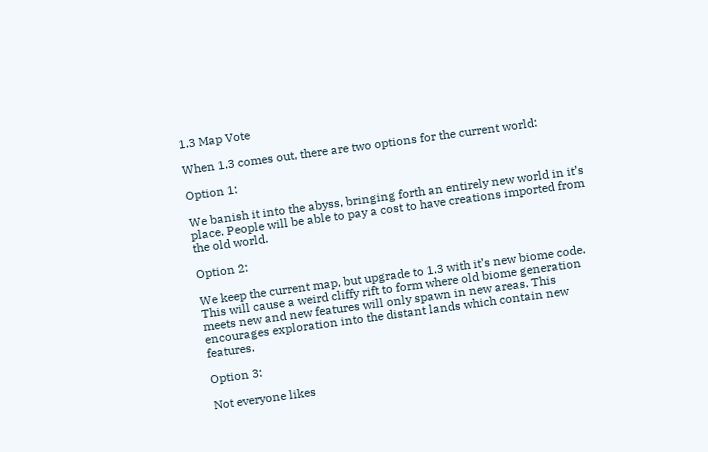1.3 Map Vote

When 1.3 comes out, there are two options for the current world:

Option 1:

We banish it into the abyss, bringing forth an entirely new world in it’s place. People will be able to pay a cost to have creations imported from the old world.

Option 2:

We keep the current map, but upgrade to 1.3 with it’s new biome code. This will cause a weird cliffy rift to form where old biome generation meets new and new features will only spawn in new areas. This encourages exploration into the distant lands which contain new features.

Option 3:

Not everyone likes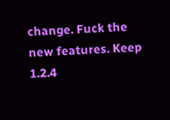change. Fuck the new features. Keep 1.2.4